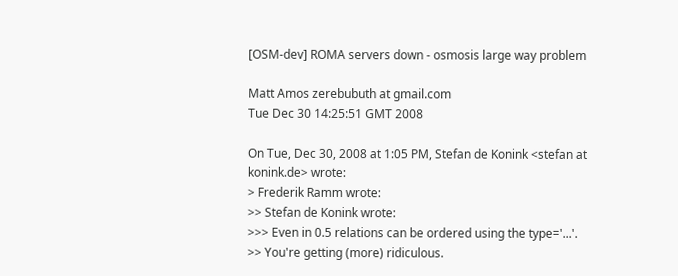[OSM-dev] ROMA servers down - osmosis large way problem

Matt Amos zerebubuth at gmail.com
Tue Dec 30 14:25:51 GMT 2008

On Tue, Dec 30, 2008 at 1:05 PM, Stefan de Konink <stefan at konink.de> wrote:
> Frederik Ramm wrote:
>> Stefan de Konink wrote:
>>> Even in 0.5 relations can be ordered using the type='...'.
>> You're getting (more) ridiculous.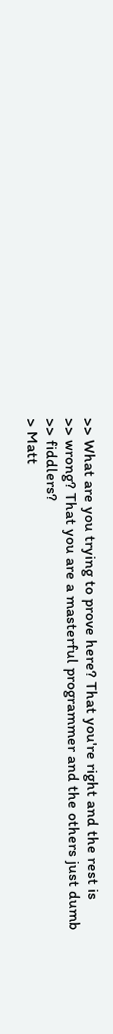>> What are you trying to prove here? That you're right and the rest is
>> wrong? That you are a masterful programmer and the others just dumb
>> fiddlers?
> Matt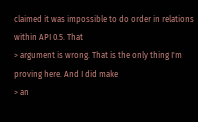claimed it was impossible to do order in relations within API 0.5. That
> argument is wrong. That is the only thing I'm proving here. And I did make
> an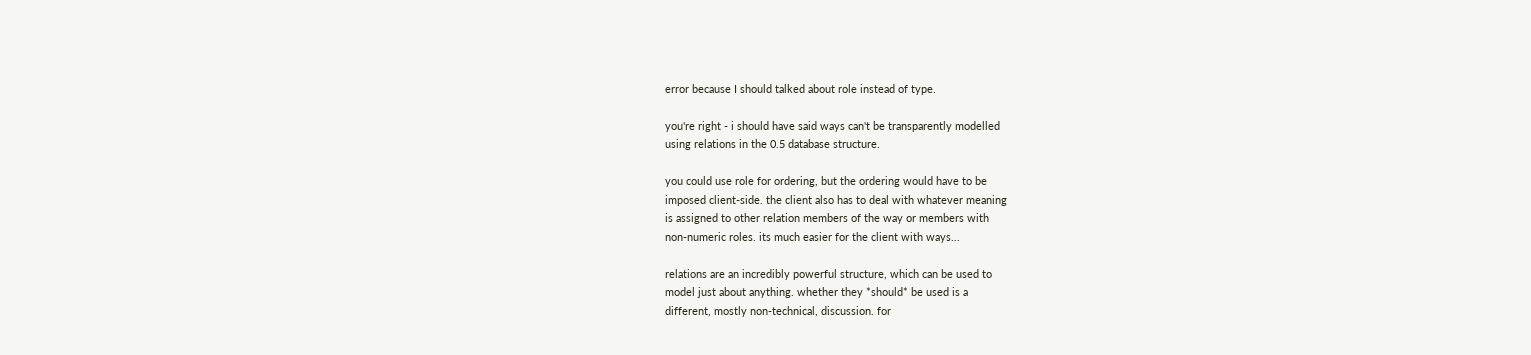error because I should talked about role instead of type.

you're right - i should have said ways can't be transparently modelled
using relations in the 0.5 database structure.

you could use role for ordering, but the ordering would have to be
imposed client-side. the client also has to deal with whatever meaning
is assigned to other relation members of the way or members with
non-numeric roles. its much easier for the client with ways...

relations are an incredibly powerful structure, which can be used to
model just about anything. whether they *should* be used is a
different, mostly non-technical, discussion. for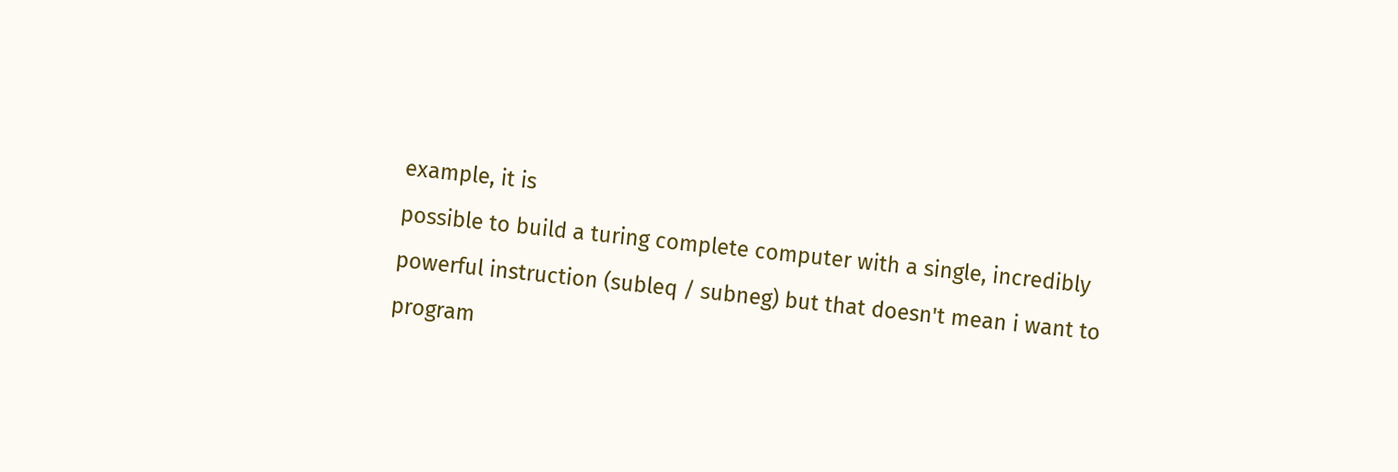example, it is
possible to build a turing complete computer with a single, incredibly
powerful instruction (subleq / subneg) but that doesn't mean i want to
program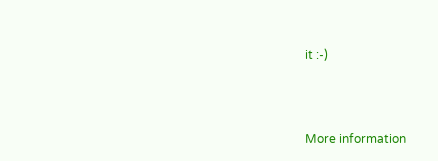it :-)



More information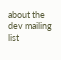about the dev mailing list